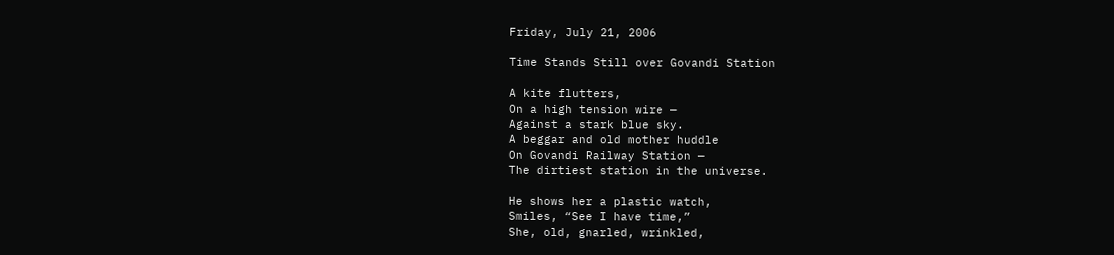Friday, July 21, 2006

Time Stands Still over Govandi Station

A kite flutters,
On a high tension wire —
Against a stark blue sky.
A beggar and old mother huddle
On Govandi Railway Station —
The dirtiest station in the universe.

He shows her a plastic watch,
Smiles, “See I have time,”
She, old, gnarled, wrinkled,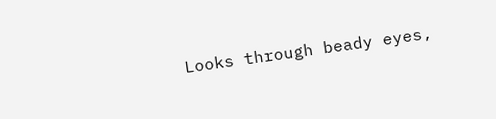Looks through beady eyes,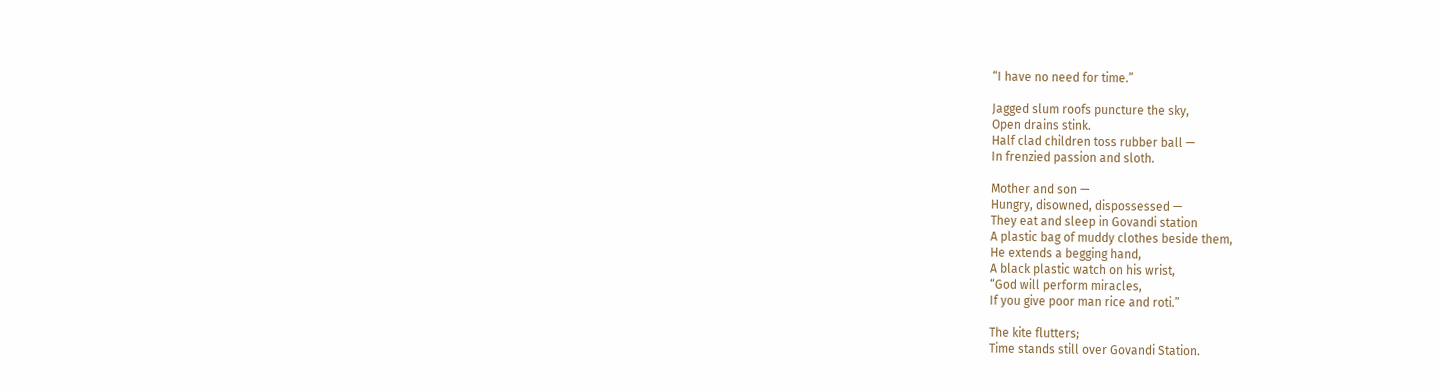“I have no need for time.”

Jagged slum roofs puncture the sky,
Open drains stink.
Half clad children toss rubber ball —
In frenzied passion and sloth.

Mother and son —
Hungry, disowned, dispossessed —
They eat and sleep in Govandi station
A plastic bag of muddy clothes beside them,
He extends a begging hand,
A black plastic watch on his wrist,
“God will perform miracles,
If you give poor man rice and roti.”

The kite flutters;
Time stands still over Govandi Station.